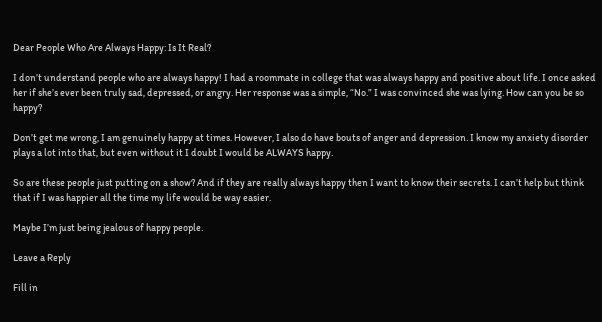Dear People Who Are Always Happy: Is It Real?

I don’t understand people who are always happy! I had a roommate in college that was always happy and positive about life. I once asked her if she’s ever been truly sad, depressed, or angry. Her response was a simple, “No.” I was convinced she was lying. How can you be so happy?

Don’t get me wrong, I am genuinely happy at times. However, I also do have bouts of anger and depression. I know my anxiety disorder plays a lot into that, but even without it I doubt I would be ALWAYS happy.

So are these people just putting on a show? And if they are really always happy then I want to know their secrets. I can’t help but think that if I was happier all the time my life would be way easier.

Maybe I’m just being jealous of happy people.

Leave a Reply

Fill in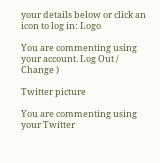your details below or click an icon to log in: Logo

You are commenting using your account. Log Out / Change )

Twitter picture

You are commenting using your Twitter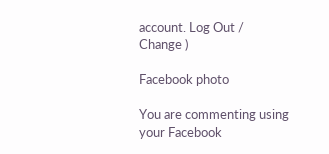account. Log Out / Change )

Facebook photo

You are commenting using your Facebook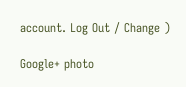account. Log Out / Change )

Google+ photo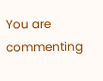You are commenting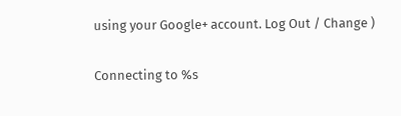using your Google+ account. Log Out / Change )

Connecting to %s